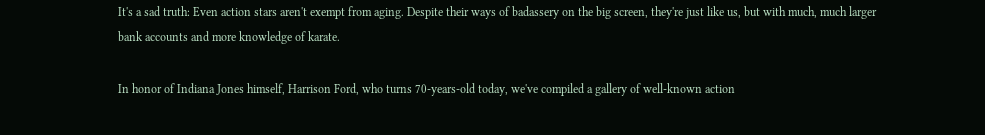It's a sad truth: Even action stars aren't exempt from aging. Despite their ways of badassery on the big screen, they're just like us, but with much, much larger bank accounts and more knowledge of karate.

In honor of Indiana Jones himself, Harrison Ford, who turns 70-years-old today, we've compiled a gallery of well-known action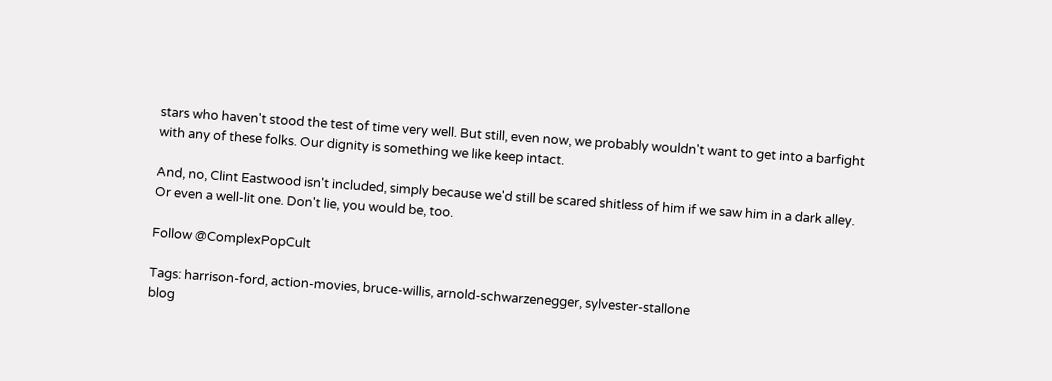stars who haven't stood the test of time very well. But still, even now, we probably wouldn't want to get into a barfight with any of these folks. Our dignity is something we like keep intact.

And, no, Clint Eastwood isn't included, simply because we'd still be scared shitless of him if we saw him in a dark alley. Or even a well-lit one. Don't lie, you would be, too.

Follow @ComplexPopCult

Tags: harrison-ford, action-movies, bruce-willis, arnold-schwarzenegger, sylvester-stallone
blog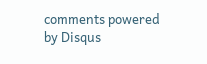comments powered by Disqus